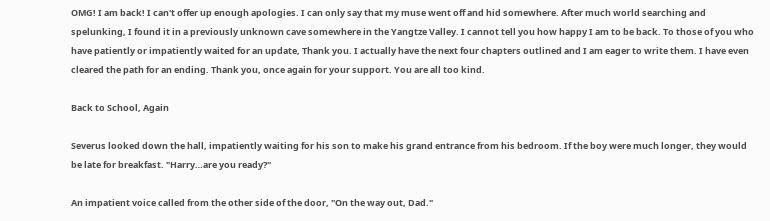OMG! I am back! I can't offer up enough apologies. I can only say that my muse went off and hid somewhere. After much world searching and spelunking, I found it in a previously unknown cave somewhere in the Yangtze Valley. I cannot tell you how happy I am to be back. To those of you who have patiently or impatiently waited for an update, Thank you. I actually have the next four chapters outlined and I am eager to write them. I have even cleared the path for an ending. Thank you, once again for your support. You are all too kind.

Back to School, Again

Severus looked down the hall, impatiently waiting for his son to make his grand entrance from his bedroom. If the boy were much longer, they would be late for breakfast. "Harry…are you ready?"

An impatient voice called from the other side of the door, "On the way out, Dad."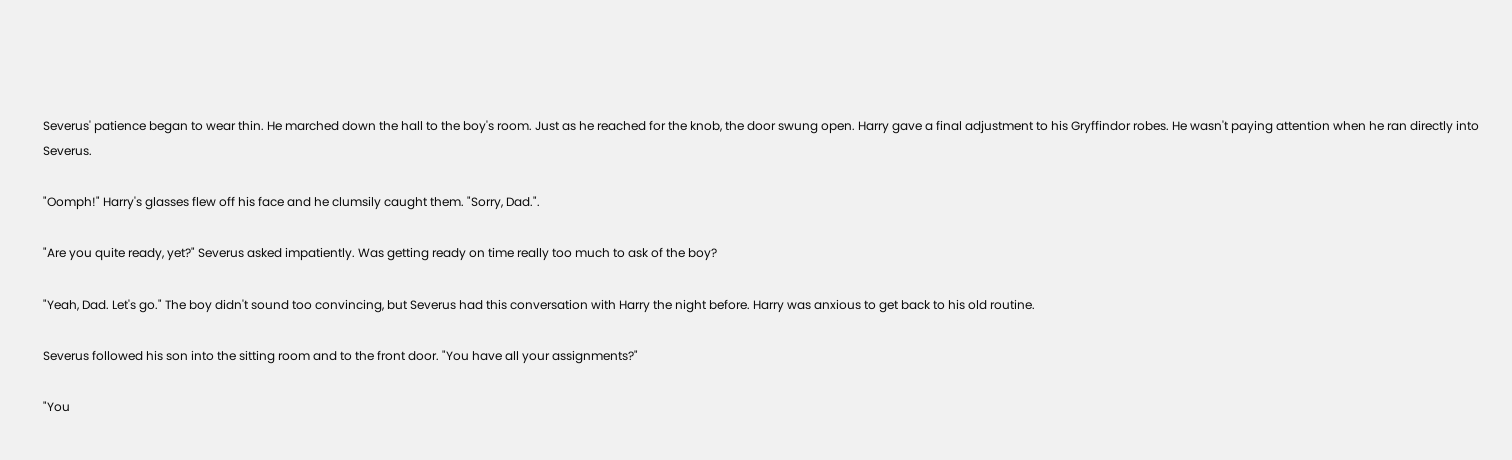Severus' patience began to wear thin. He marched down the hall to the boy's room. Just as he reached for the knob, the door swung open. Harry gave a final adjustment to his Gryffindor robes. He wasn't paying attention when he ran directly into Severus.

"Oomph!" Harry's glasses flew off his face and he clumsily caught them. "Sorry, Dad.".

"Are you quite ready, yet?" Severus asked impatiently. Was getting ready on time really too much to ask of the boy?

"Yeah, Dad. Let's go." The boy didn't sound too convincing, but Severus had this conversation with Harry the night before. Harry was anxious to get back to his old routine.

Severus followed his son into the sitting room and to the front door. "You have all your assignments?"

"You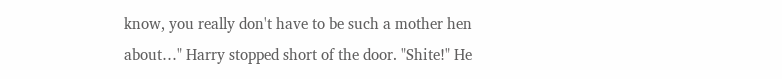know, you really don't have to be such a mother hen about…" Harry stopped short of the door. "Shite!" He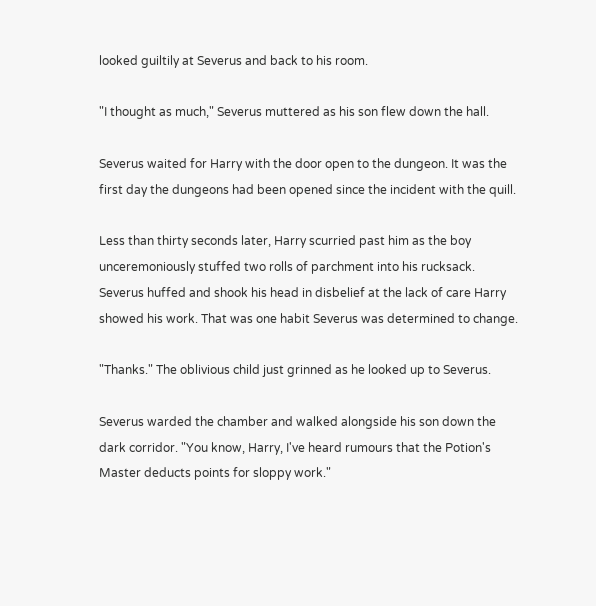looked guiltily at Severus and back to his room.

"I thought as much," Severus muttered as his son flew down the hall.

Severus waited for Harry with the door open to the dungeon. It was the first day the dungeons had been opened since the incident with the quill.

Less than thirty seconds later, Harry scurried past him as the boy unceremoniously stuffed two rolls of parchment into his rucksack. Severus huffed and shook his head in disbelief at the lack of care Harry showed his work. That was one habit Severus was determined to change.

"Thanks." The oblivious child just grinned as he looked up to Severus.

Severus warded the chamber and walked alongside his son down the dark corridor. "You know, Harry, I've heard rumours that the Potion's Master deducts points for sloppy work."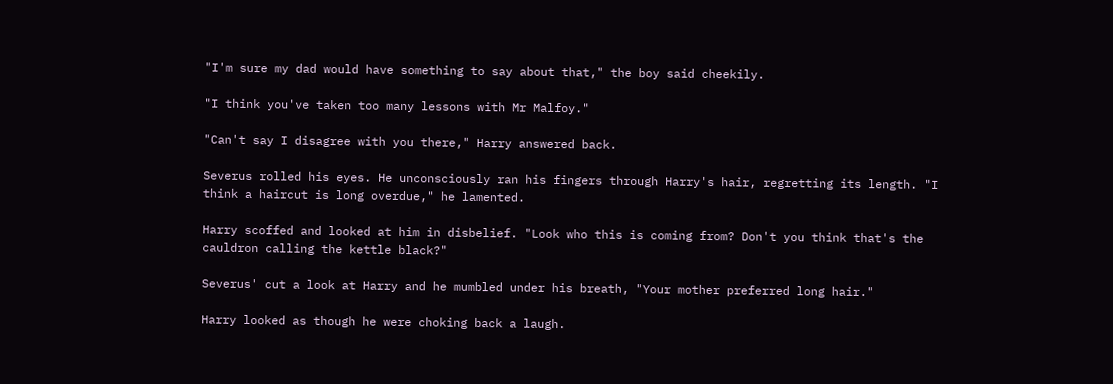"I'm sure my dad would have something to say about that," the boy said cheekily.

"I think you've taken too many lessons with Mr Malfoy."

"Can't say I disagree with you there," Harry answered back.

Severus rolled his eyes. He unconsciously ran his fingers through Harry's hair, regretting its length. "I think a haircut is long overdue," he lamented.

Harry scoffed and looked at him in disbelief. "Look who this is coming from? Don't you think that's the cauldron calling the kettle black?"

Severus' cut a look at Harry and he mumbled under his breath, "Your mother preferred long hair."

Harry looked as though he were choking back a laugh.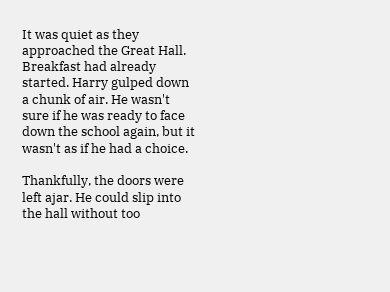It was quiet as they approached the Great Hall. Breakfast had already started. Harry gulped down a chunk of air. He wasn't sure if he was ready to face down the school again, but it wasn't as if he had a choice.

Thankfully, the doors were left ajar. He could slip into the hall without too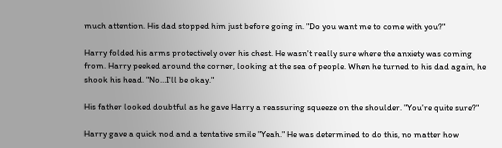much attention. His dad stopped him just before going in. "Do you want me to come with you?"

Harry folded his arms protectively over his chest. He wasn't really sure where the anxiety was coming from. Harry peeked around the corner, looking at the sea of people. When he turned to his dad again, he shook his head. "No…I'll be okay."

His father looked doubtful as he gave Harry a reassuring squeeze on the shoulder. "You're quite sure?"

Harry gave a quick nod and a tentative smile "Yeah." He was determined to do this, no matter how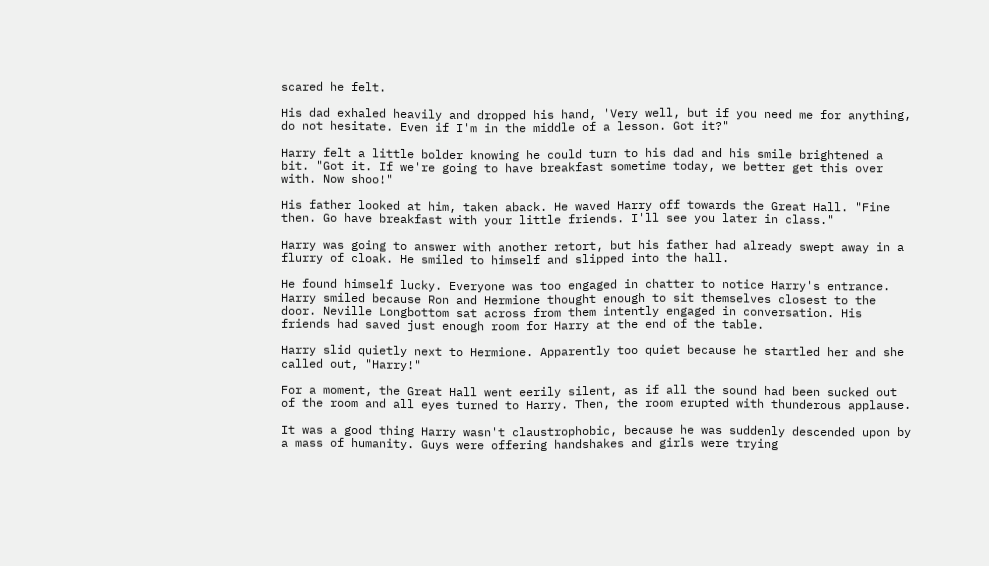scared he felt.

His dad exhaled heavily and dropped his hand, 'Very well, but if you need me for anything, do not hesitate. Even if I'm in the middle of a lesson. Got it?"

Harry felt a little bolder knowing he could turn to his dad and his smile brightened a bit. "Got it. If we're going to have breakfast sometime today, we better get this over with. Now shoo!"

His father looked at him, taken aback. He waved Harry off towards the Great Hall. "Fine then. Go have breakfast with your little friends. I'll see you later in class."

Harry was going to answer with another retort, but his father had already swept away in a flurry of cloak. He smiled to himself and slipped into the hall.

He found himself lucky. Everyone was too engaged in chatter to notice Harry's entrance. Harry smiled because Ron and Hermione thought enough to sit themselves closest to the door. Neville Longbottom sat across from them intently engaged in conversation. His friends had saved just enough room for Harry at the end of the table.

Harry slid quietly next to Hermione. Apparently too quiet because he startled her and she called out, "Harry!"

For a moment, the Great Hall went eerily silent, as if all the sound had been sucked out of the room and all eyes turned to Harry. Then, the room erupted with thunderous applause.

It was a good thing Harry wasn't claustrophobic, because he was suddenly descended upon by a mass of humanity. Guys were offering handshakes and girls were trying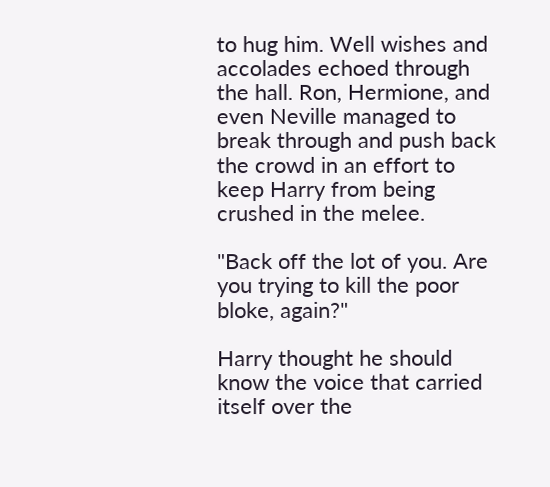to hug him. Well wishes and accolades echoed through the hall. Ron, Hermione, and even Neville managed to break through and push back the crowd in an effort to keep Harry from being crushed in the melee.

"Back off the lot of you. Are you trying to kill the poor bloke, again?"

Harry thought he should know the voice that carried itself over the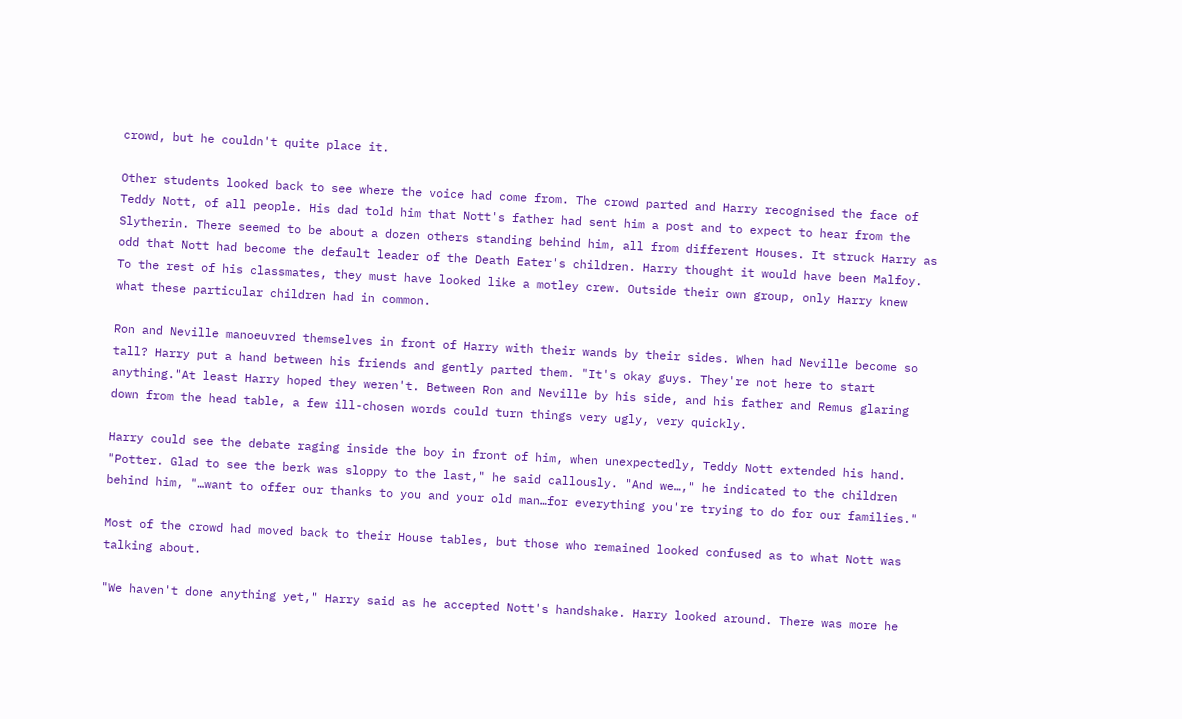crowd, but he couldn't quite place it.

Other students looked back to see where the voice had come from. The crowd parted and Harry recognised the face of Teddy Nott, of all people. His dad told him that Nott's father had sent him a post and to expect to hear from the Slytherin. There seemed to be about a dozen others standing behind him, all from different Houses. It struck Harry as odd that Nott had become the default leader of the Death Eater's children. Harry thought it would have been Malfoy. To the rest of his classmates, they must have looked like a motley crew. Outside their own group, only Harry knew what these particular children had in common.

Ron and Neville manoeuvred themselves in front of Harry with their wands by their sides. When had Neville become so tall? Harry put a hand between his friends and gently parted them. "It's okay guys. They're not here to start anything."At least Harry hoped they weren't. Between Ron and Neville by his side, and his father and Remus glaring down from the head table, a few ill-chosen words could turn things very ugly, very quickly.

Harry could see the debate raging inside the boy in front of him, when unexpectedly, Teddy Nott extended his hand. "Potter. Glad to see the berk was sloppy to the last," he said callously. "And we…," he indicated to the children behind him, "…want to offer our thanks to you and your old man…for everything you're trying to do for our families."

Most of the crowd had moved back to their House tables, but those who remained looked confused as to what Nott was talking about.

"We haven't done anything yet," Harry said as he accepted Nott's handshake. Harry looked around. There was more he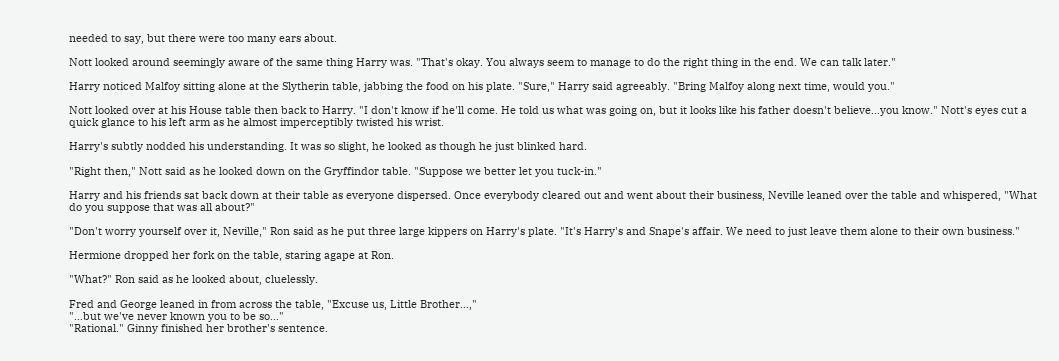needed to say, but there were too many ears about.

Nott looked around seemingly aware of the same thing Harry was. "That's okay. You always seem to manage to do the right thing in the end. We can talk later."

Harry noticed Malfoy sitting alone at the Slytherin table, jabbing the food on his plate. "Sure," Harry said agreeably. "Bring Malfoy along next time, would you."

Nott looked over at his House table then back to Harry. "I don't know if he'll come. He told us what was going on, but it looks like his father doesn't believe…you know." Nott's eyes cut a quick glance to his left arm as he almost imperceptibly twisted his wrist.

Harry's subtly nodded his understanding. It was so slight, he looked as though he just blinked hard.

"Right then," Nott said as he looked down on the Gryffindor table. "Suppose we better let you tuck-in."

Harry and his friends sat back down at their table as everyone dispersed. Once everybody cleared out and went about their business, Neville leaned over the table and whispered, "What do you suppose that was all about?"

"Don't worry yourself over it, Neville," Ron said as he put three large kippers on Harry's plate. "It's Harry's and Snape's affair. We need to just leave them alone to their own business."

Hermione dropped her fork on the table, staring agape at Ron.

"What?" Ron said as he looked about, cluelessly.

Fred and George leaned in from across the table, "Excuse us, Little Brother…,"
"…but we've never known you to be so…"
"Rational." Ginny finished her brother's sentence.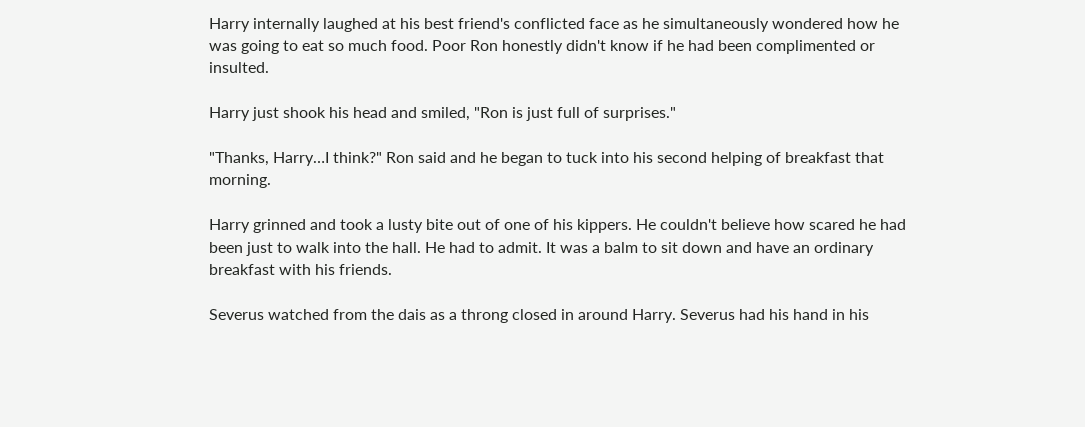Harry internally laughed at his best friend's conflicted face as he simultaneously wondered how he was going to eat so much food. Poor Ron honestly didn't know if he had been complimented or insulted.

Harry just shook his head and smiled, "Ron is just full of surprises."

"Thanks, Harry…I think?" Ron said and he began to tuck into his second helping of breakfast that morning.

Harry grinned and took a lusty bite out of one of his kippers. He couldn't believe how scared he had been just to walk into the hall. He had to admit. It was a balm to sit down and have an ordinary breakfast with his friends.

Severus watched from the dais as a throng closed in around Harry. Severus had his hand in his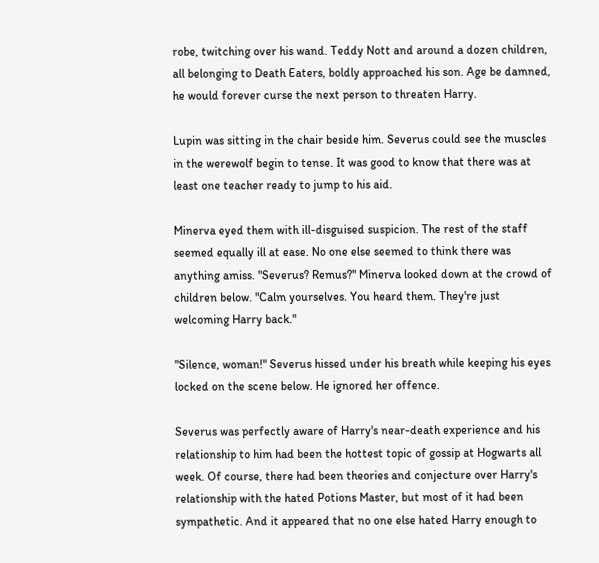robe, twitching over his wand. Teddy Nott and around a dozen children, all belonging to Death Eaters, boldly approached his son. Age be damned, he would forever curse the next person to threaten Harry.

Lupin was sitting in the chair beside him. Severus could see the muscles in the werewolf begin to tense. It was good to know that there was at least one teacher ready to jump to his aid.

Minerva eyed them with ill-disguised suspicion. The rest of the staff seemed equally ill at ease. No one else seemed to think there was anything amiss. "Severus? Remus?" Minerva looked down at the crowd of children below. "Calm yourselves. You heard them. They're just welcoming Harry back."

"Silence, woman!" Severus hissed under his breath while keeping his eyes locked on the scene below. He ignored her offence.

Severus was perfectly aware of Harry's near-death experience and his relationship to him had been the hottest topic of gossip at Hogwarts all week. Of course, there had been theories and conjecture over Harry's relationship with the hated Potions Master, but most of it had been sympathetic. And it appeared that no one else hated Harry enough to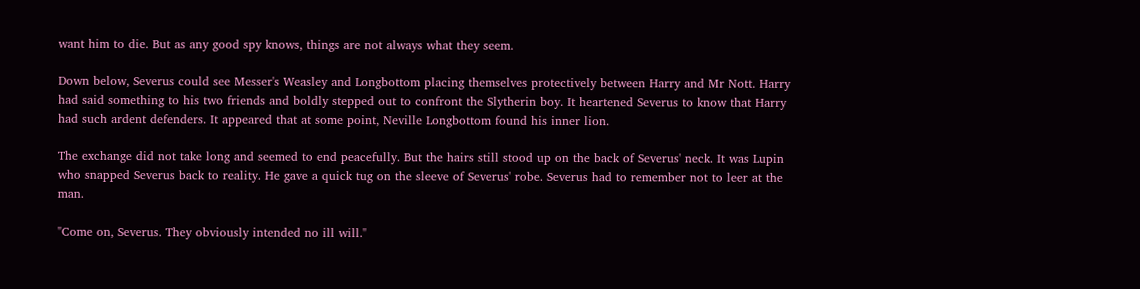want him to die. But as any good spy knows, things are not always what they seem.

Down below, Severus could see Messer's Weasley and Longbottom placing themselves protectively between Harry and Mr Nott. Harry had said something to his two friends and boldly stepped out to confront the Slytherin boy. It heartened Severus to know that Harry had such ardent defenders. It appeared that at some point, Neville Longbottom found his inner lion.

The exchange did not take long and seemed to end peacefully. But the hairs still stood up on the back of Severus' neck. It was Lupin who snapped Severus back to reality. He gave a quick tug on the sleeve of Severus' robe. Severus had to remember not to leer at the man.

"Come on, Severus. They obviously intended no ill will."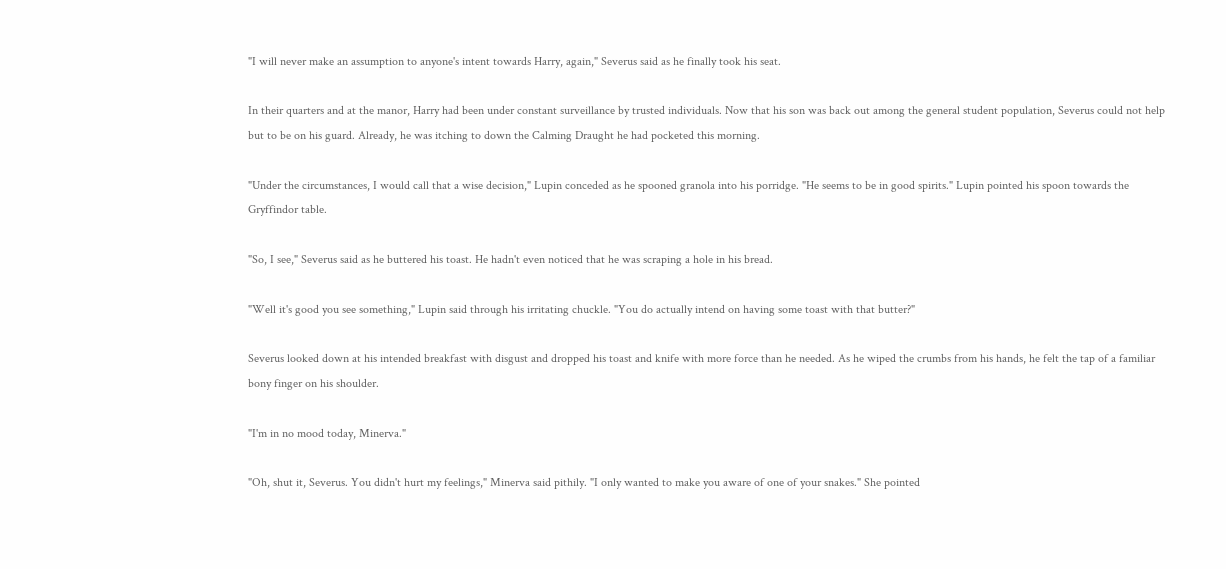"I will never make an assumption to anyone's intent towards Harry, again," Severus said as he finally took his seat.

In their quarters and at the manor, Harry had been under constant surveillance by trusted individuals. Now that his son was back out among the general student population, Severus could not help but to be on his guard. Already, he was itching to down the Calming Draught he had pocketed this morning.

"Under the circumstances, I would call that a wise decision," Lupin conceded as he spooned granola into his porridge. "He seems to be in good spirits." Lupin pointed his spoon towards the Gryffindor table.

"So, I see," Severus said as he buttered his toast. He hadn't even noticed that he was scraping a hole in his bread.

"Well it's good you see something," Lupin said through his irritating chuckle. "You do actually intend on having some toast with that butter?"

Severus looked down at his intended breakfast with disgust and dropped his toast and knife with more force than he needed. As he wiped the crumbs from his hands, he felt the tap of a familiar bony finger on his shoulder.

"I'm in no mood today, Minerva."

"Oh, shut it, Severus. You didn't hurt my feelings," Minerva said pithily. "I only wanted to make you aware of one of your snakes." She pointed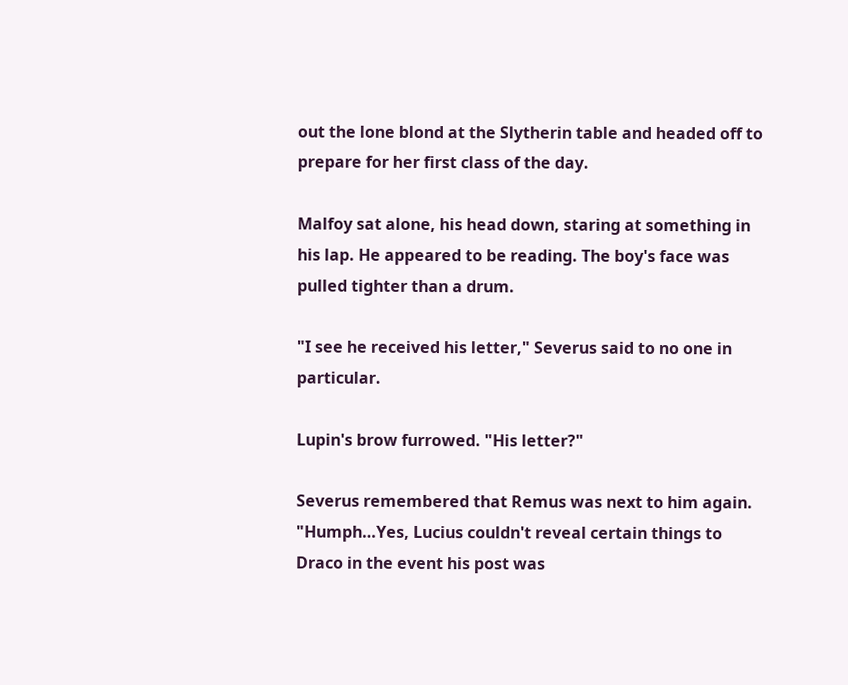out the lone blond at the Slytherin table and headed off to prepare for her first class of the day.

Malfoy sat alone, his head down, staring at something in his lap. He appeared to be reading. The boy's face was pulled tighter than a drum.

"I see he received his letter," Severus said to no one in particular.

Lupin's brow furrowed. "His letter?"

Severus remembered that Remus was next to him again. "Humph…Yes, Lucius couldn't reveal certain things to Draco in the event his post was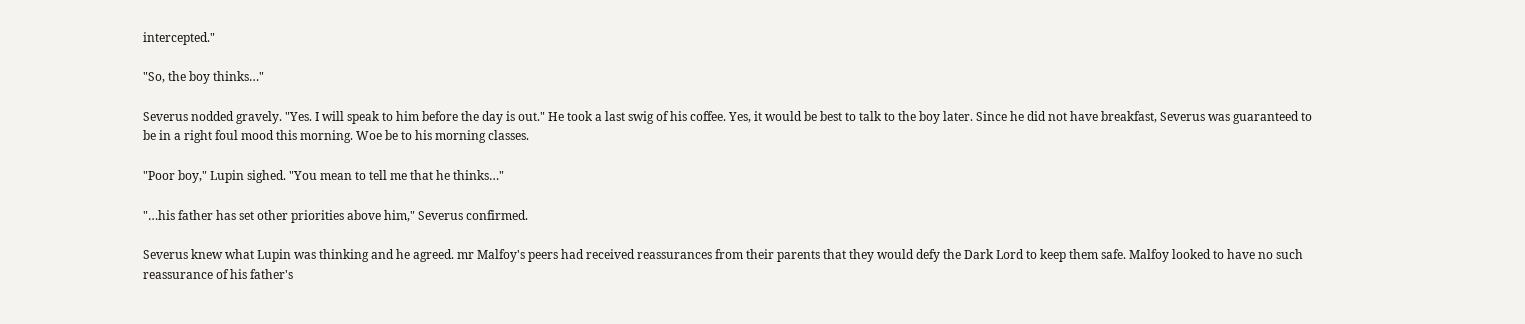intercepted."

"So, the boy thinks…"

Severus nodded gravely. "Yes. I will speak to him before the day is out." He took a last swig of his coffee. Yes, it would be best to talk to the boy later. Since he did not have breakfast, Severus was guaranteed to be in a right foul mood this morning. Woe be to his morning classes.

"Poor boy," Lupin sighed. "You mean to tell me that he thinks…"

"…his father has set other priorities above him," Severus confirmed.

Severus knew what Lupin was thinking and he agreed. mr Malfoy's peers had received reassurances from their parents that they would defy the Dark Lord to keep them safe. Malfoy looked to have no such reassurance of his father's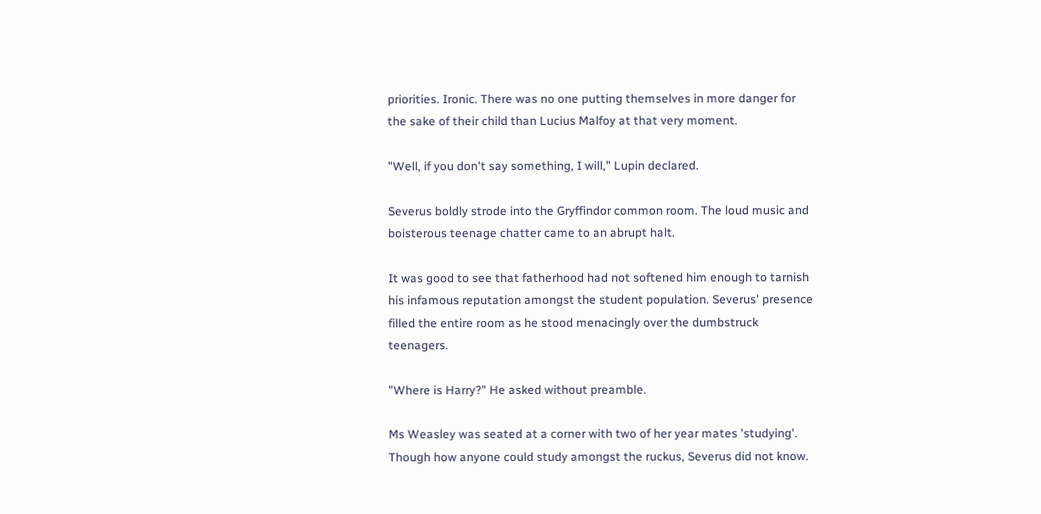priorities. Ironic. There was no one putting themselves in more danger for the sake of their child than Lucius Malfoy at that very moment.

"Well, if you don't say something, I will," Lupin declared.

Severus boldly strode into the Gryffindor common room. The loud music and boisterous teenage chatter came to an abrupt halt.

It was good to see that fatherhood had not softened him enough to tarnish his infamous reputation amongst the student population. Severus' presence filled the entire room as he stood menacingly over the dumbstruck teenagers.

"Where is Harry?" He asked without preamble.

Ms Weasley was seated at a corner with two of her year mates 'studying'. Though how anyone could study amongst the ruckus, Severus did not know.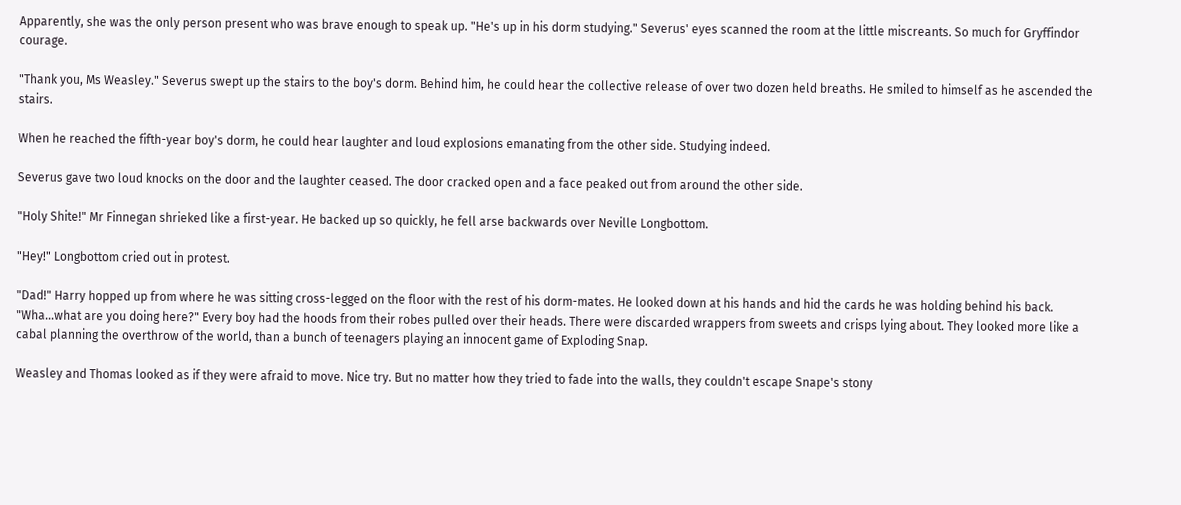Apparently, she was the only person present who was brave enough to speak up. "He's up in his dorm studying." Severus' eyes scanned the room at the little miscreants. So much for Gryffindor courage.

"Thank you, Ms Weasley." Severus swept up the stairs to the boy's dorm. Behind him, he could hear the collective release of over two dozen held breaths. He smiled to himself as he ascended the stairs.

When he reached the fifth-year boy's dorm, he could hear laughter and loud explosions emanating from the other side. Studying indeed.

Severus gave two loud knocks on the door and the laughter ceased. The door cracked open and a face peaked out from around the other side.

"Holy Shite!" Mr Finnegan shrieked like a first-year. He backed up so quickly, he fell arse backwards over Neville Longbottom.

"Hey!" Longbottom cried out in protest.

"Dad!" Harry hopped up from where he was sitting cross-legged on the floor with the rest of his dorm-mates. He looked down at his hands and hid the cards he was holding behind his back. "Wha…what are you doing here?" Every boy had the hoods from their robes pulled over their heads. There were discarded wrappers from sweets and crisps lying about. They looked more like a cabal planning the overthrow of the world, than a bunch of teenagers playing an innocent game of Exploding Snap.

Weasley and Thomas looked as if they were afraid to move. Nice try. But no matter how they tried to fade into the walls, they couldn't escape Snape's stony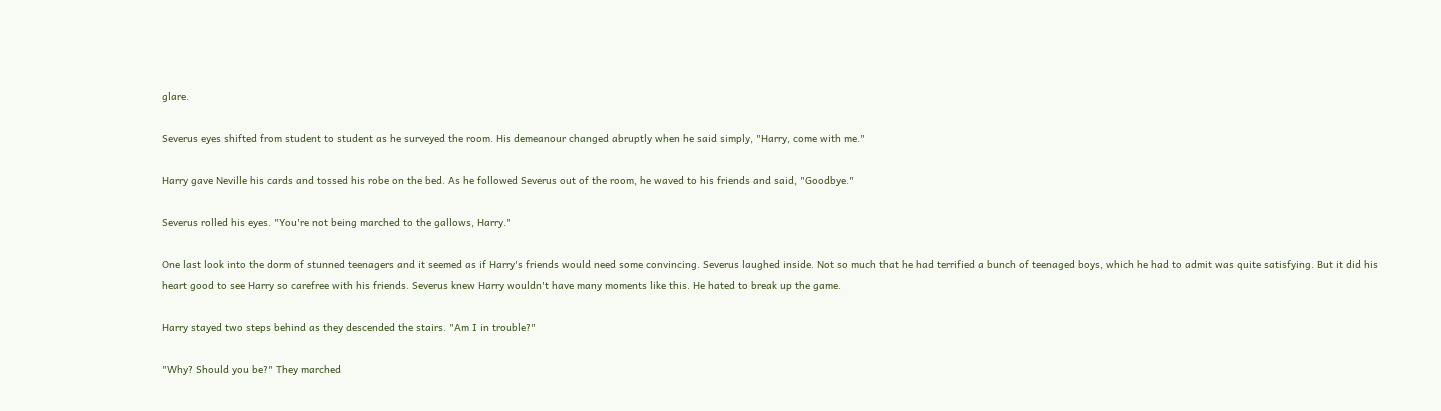glare.

Severus eyes shifted from student to student as he surveyed the room. His demeanour changed abruptly when he said simply, "Harry, come with me."

Harry gave Neville his cards and tossed his robe on the bed. As he followed Severus out of the room, he waved to his friends and said, "Goodbye."

Severus rolled his eyes. "You're not being marched to the gallows, Harry."

One last look into the dorm of stunned teenagers and it seemed as if Harry's friends would need some convincing. Severus laughed inside. Not so much that he had terrified a bunch of teenaged boys, which he had to admit was quite satisfying. But it did his heart good to see Harry so carefree with his friends. Severus knew Harry wouldn't have many moments like this. He hated to break up the game.

Harry stayed two steps behind as they descended the stairs. "Am I in trouble?"

"Why? Should you be?" They marched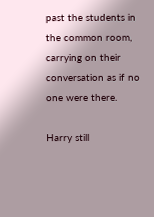past the students in the common room, carrying on their conversation as if no one were there.

Harry still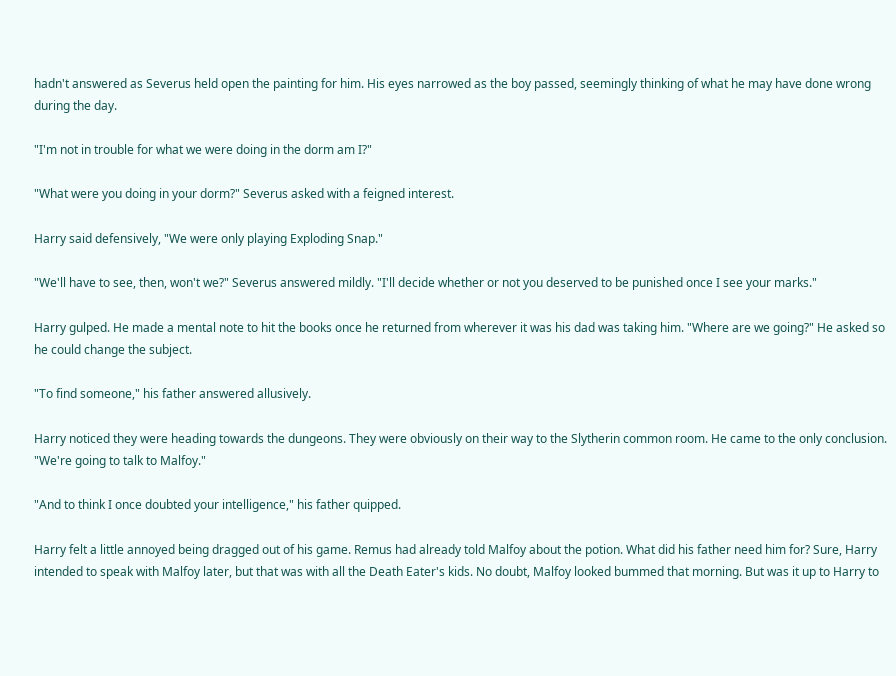hadn't answered as Severus held open the painting for him. His eyes narrowed as the boy passed, seemingly thinking of what he may have done wrong during the day.

"I'm not in trouble for what we were doing in the dorm am I?"

"What were you doing in your dorm?" Severus asked with a feigned interest.

Harry said defensively, "We were only playing Exploding Snap."

"We'll have to see, then, won't we?" Severus answered mildly. "I'll decide whether or not you deserved to be punished once I see your marks."

Harry gulped. He made a mental note to hit the books once he returned from wherever it was his dad was taking him. "Where are we going?" He asked so he could change the subject.

"To find someone," his father answered allusively.

Harry noticed they were heading towards the dungeons. They were obviously on their way to the Slytherin common room. He came to the only conclusion. "We're going to talk to Malfoy."

"And to think I once doubted your intelligence," his father quipped.

Harry felt a little annoyed being dragged out of his game. Remus had already told Malfoy about the potion. What did his father need him for? Sure, Harry intended to speak with Malfoy later, but that was with all the Death Eater's kids. No doubt, Malfoy looked bummed that morning. But was it up to Harry to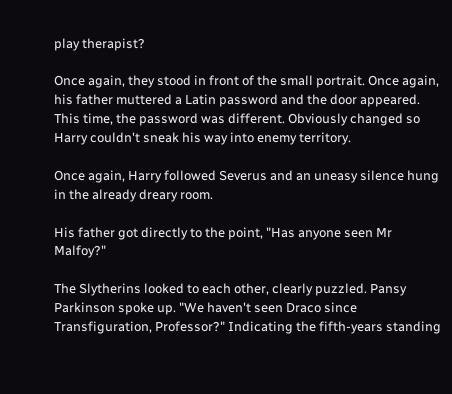play therapist?

Once again, they stood in front of the small portrait. Once again, his father muttered a Latin password and the door appeared. This time, the password was different. Obviously changed so Harry couldn't sneak his way into enemy territory.

Once again, Harry followed Severus and an uneasy silence hung in the already dreary room.

His father got directly to the point, "Has anyone seen Mr Malfoy?"

The Slytherins looked to each other, clearly puzzled. Pansy Parkinson spoke up. "We haven't seen Draco since Transfiguration, Professor?" Indicating the fifth-years standing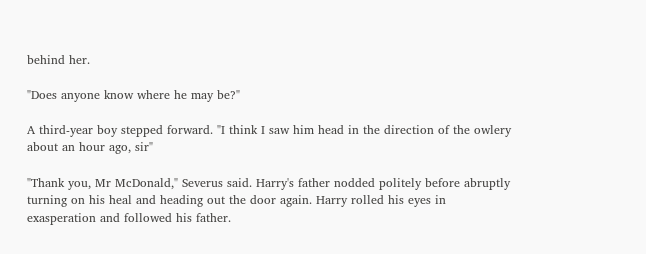behind her.

"Does anyone know where he may be?"

A third-year boy stepped forward. "I think I saw him head in the direction of the owlery about an hour ago, sir"

"Thank you, Mr McDonald," Severus said. Harry's father nodded politely before abruptly turning on his heal and heading out the door again. Harry rolled his eyes in exasperation and followed his father.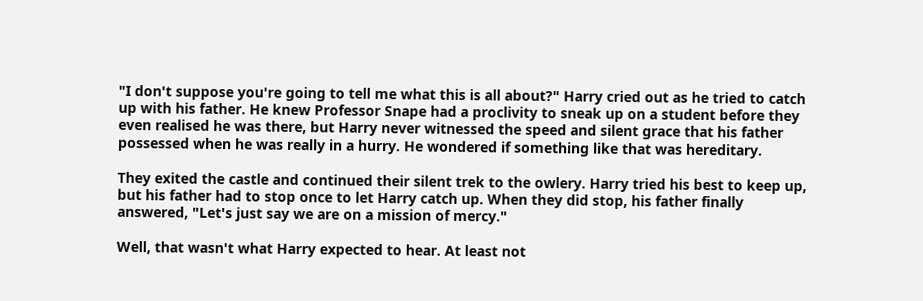"I don't suppose you're going to tell me what this is all about?" Harry cried out as he tried to catch up with his father. He knew Professor Snape had a proclivity to sneak up on a student before they even realised he was there, but Harry never witnessed the speed and silent grace that his father possessed when he was really in a hurry. He wondered if something like that was hereditary.

They exited the castle and continued their silent trek to the owlery. Harry tried his best to keep up, but his father had to stop once to let Harry catch up. When they did stop, his father finally answered, "Let's just say we are on a mission of mercy."

Well, that wasn't what Harry expected to hear. At least not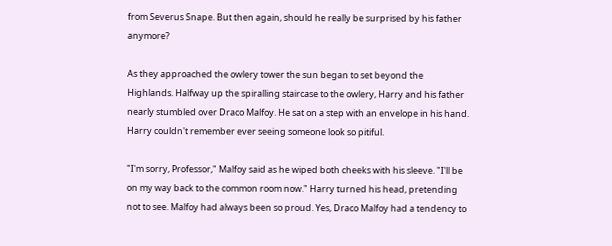from Severus Snape. But then again, should he really be surprised by his father anymore?

As they approached the owlery tower the sun began to set beyond the Highlands. Halfway up the spiralling staircase to the owlery, Harry and his father nearly stumbled over Draco Malfoy. He sat on a step with an envelope in his hand. Harry couldn't remember ever seeing someone look so pitiful.

"I'm sorry, Professor," Malfoy said as he wiped both cheeks with his sleeve. "I'll be on my way back to the common room now." Harry turned his head, pretending not to see. Malfoy had always been so proud. Yes, Draco Malfoy had a tendency to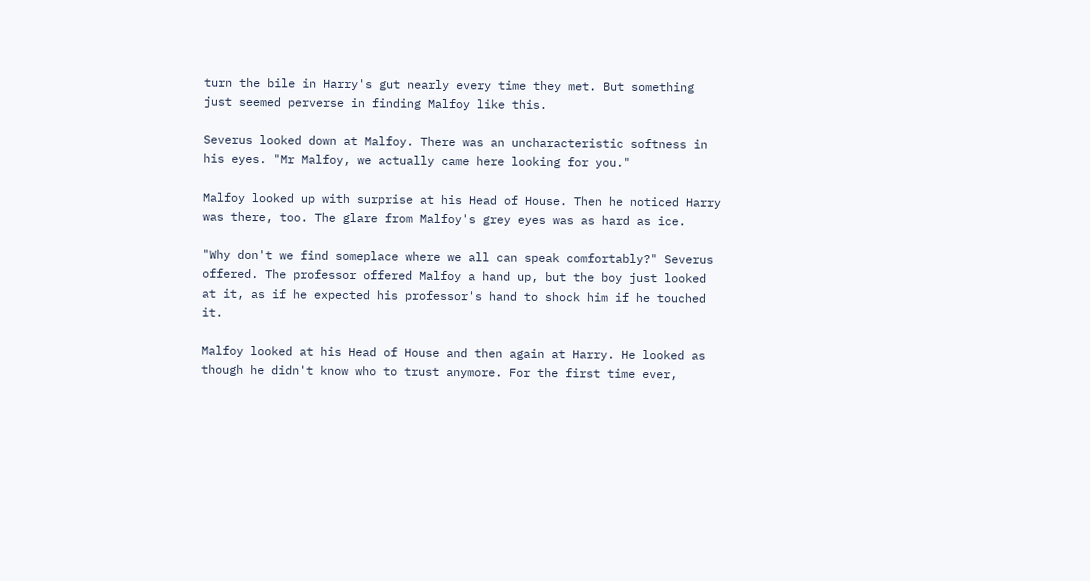turn the bile in Harry's gut nearly every time they met. But something just seemed perverse in finding Malfoy like this.

Severus looked down at Malfoy. There was an uncharacteristic softness in his eyes. "Mr Malfoy, we actually came here looking for you."

Malfoy looked up with surprise at his Head of House. Then he noticed Harry was there, too. The glare from Malfoy's grey eyes was as hard as ice.

"Why don't we find someplace where we all can speak comfortably?" Severus offered. The professor offered Malfoy a hand up, but the boy just looked at it, as if he expected his professor's hand to shock him if he touched it.

Malfoy looked at his Head of House and then again at Harry. He looked as though he didn't know who to trust anymore. For the first time ever,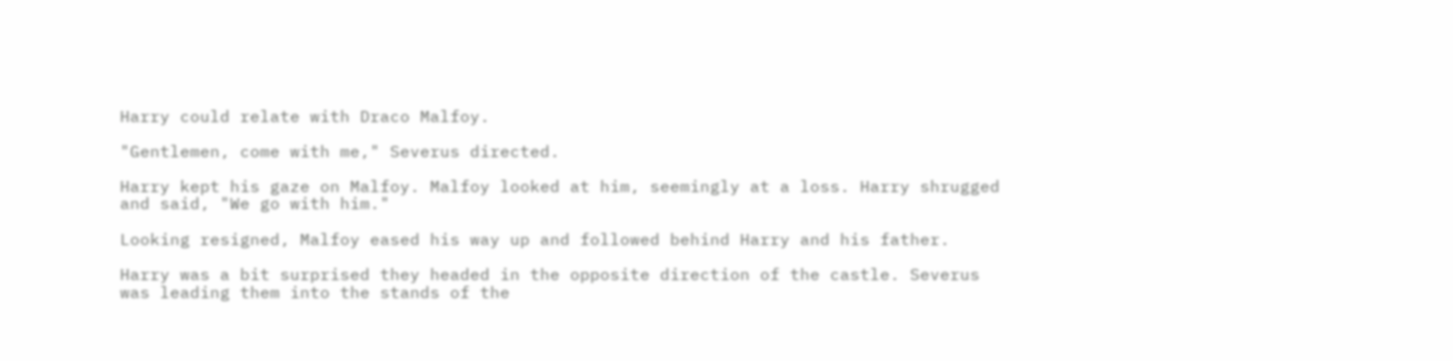Harry could relate with Draco Malfoy.

"Gentlemen, come with me," Severus directed.

Harry kept his gaze on Malfoy. Malfoy looked at him, seemingly at a loss. Harry shrugged and said, "We go with him."

Looking resigned, Malfoy eased his way up and followed behind Harry and his father.

Harry was a bit surprised they headed in the opposite direction of the castle. Severus was leading them into the stands of the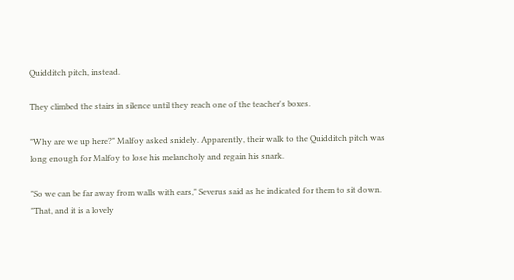Quidditch pitch, instead.

They climbed the stairs in silence until they reach one of the teacher's boxes.

"Why are we up here?" Malfoy asked snidely. Apparently, their walk to the Quidditch pitch was long enough for Malfoy to lose his melancholy and regain his snark.

"So we can be far away from walls with ears," Severus said as he indicated for them to sit down. "That, and it is a lovely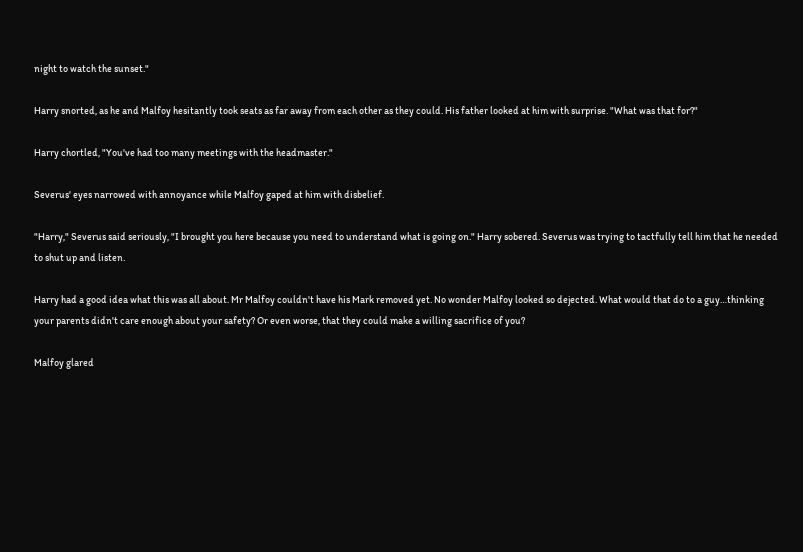night to watch the sunset."

Harry snorted, as he and Malfoy hesitantly took seats as far away from each other as they could. His father looked at him with surprise. "What was that for?"

Harry chortled, "You've had too many meetings with the headmaster."

Severus' eyes narrowed with annoyance while Malfoy gaped at him with disbelief.

"Harry," Severus said seriously, "I brought you here because you need to understand what is going on." Harry sobered. Severus was trying to tactfully tell him that he needed to shut up and listen.

Harry had a good idea what this was all about. Mr Malfoy couldn't have his Mark removed yet. No wonder Malfoy looked so dejected. What would that do to a guy…thinking your parents didn't care enough about your safety? Or even worse, that they could make a willing sacrifice of you?

Malfoy glared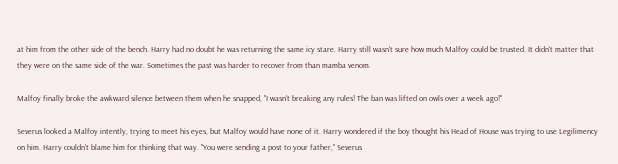at him from the other side of the bench. Harry had no doubt he was returning the same icy stare. Harry still wasn't sure how much Malfoy could be trusted. It didn't matter that they were on the same side of the war. Sometimes the past was harder to recover from than mamba venom.

Malfoy finally broke the awkward silence between them when he snapped, "I wasn't breaking any rules! The ban was lifted on owls over a week ago!"

Severus looked a Malfoy intently, trying to meet his eyes, but Malfoy would have none of it. Harry wondered if the boy thought his Head of House was trying to use Legilimency on him. Harry couldn't blame him for thinking that way. "You were sending a post to your father," Severus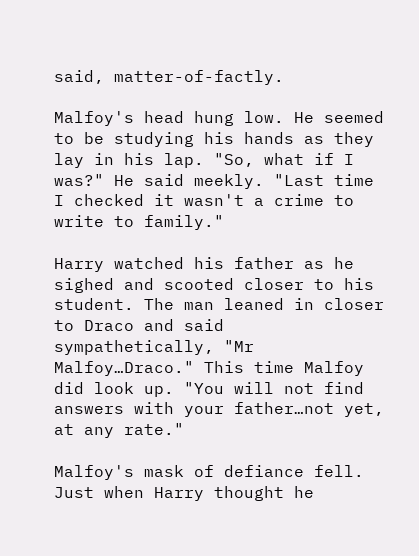said, matter-of-factly.

Malfoy's head hung low. He seemed to be studying his hands as they lay in his lap. "So, what if I was?" He said meekly. "Last time I checked it wasn't a crime to write to family."

Harry watched his father as he sighed and scooted closer to his student. The man leaned in closer to Draco and said sympathetically, "Mr Malfoy…Draco." This time Malfoy did look up. "You will not find answers with your father…not yet, at any rate."

Malfoy's mask of defiance fell. Just when Harry thought he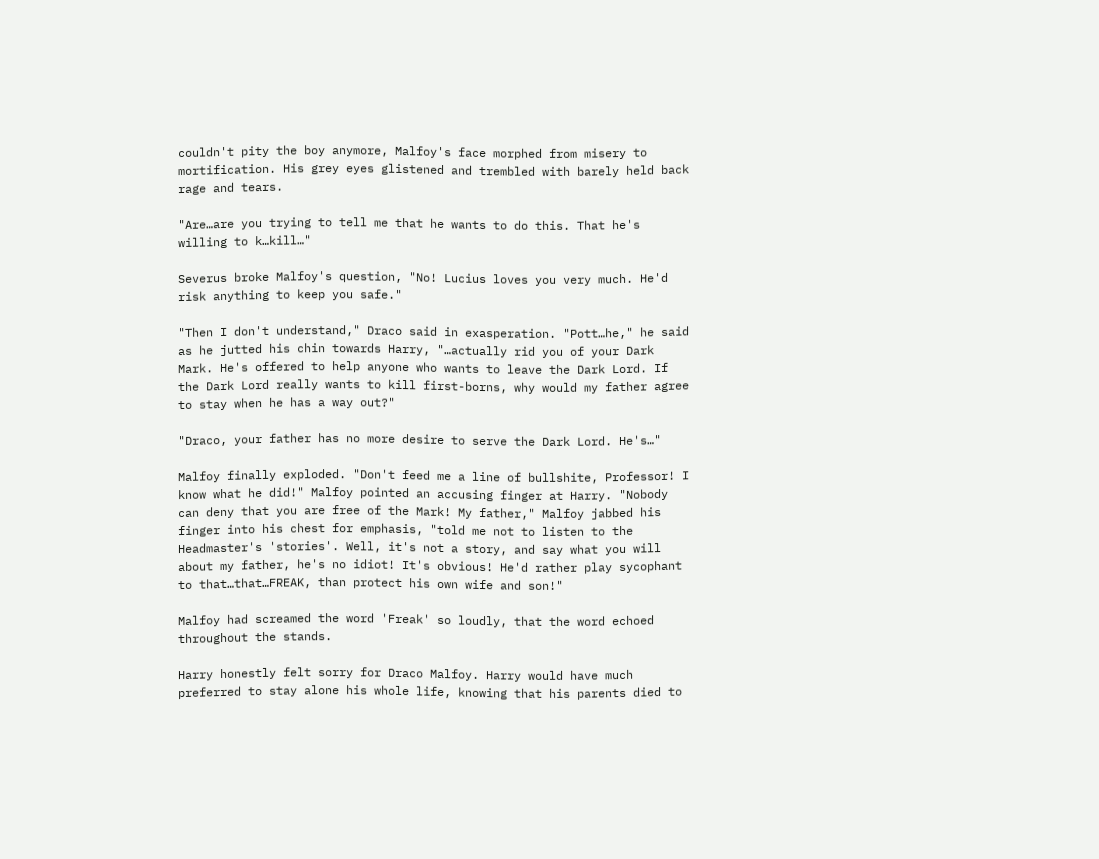couldn't pity the boy anymore, Malfoy's face morphed from misery to mortification. His grey eyes glistened and trembled with barely held back rage and tears.

"Are…are you trying to tell me that he wants to do this. That he's willing to k…kill…"

Severus broke Malfoy's question, "No! Lucius loves you very much. He'd risk anything to keep you safe."

"Then I don't understand," Draco said in exasperation. "Pott…he," he said as he jutted his chin towards Harry, "…actually rid you of your Dark Mark. He's offered to help anyone who wants to leave the Dark Lord. If the Dark Lord really wants to kill first-borns, why would my father agree to stay when he has a way out?"

"Draco, your father has no more desire to serve the Dark Lord. He's…"

Malfoy finally exploded. "Don't feed me a line of bullshite, Professor! I know what he did!" Malfoy pointed an accusing finger at Harry. "Nobody can deny that you are free of the Mark! My father," Malfoy jabbed his finger into his chest for emphasis, "told me not to listen to the Headmaster's 'stories'. Well, it's not a story, and say what you will about my father, he's no idiot! It's obvious! He'd rather play sycophant to that…that…FREAK, than protect his own wife and son!"

Malfoy had screamed the word 'Freak' so loudly, that the word echoed throughout the stands.

Harry honestly felt sorry for Draco Malfoy. Harry would have much preferred to stay alone his whole life, knowing that his parents died to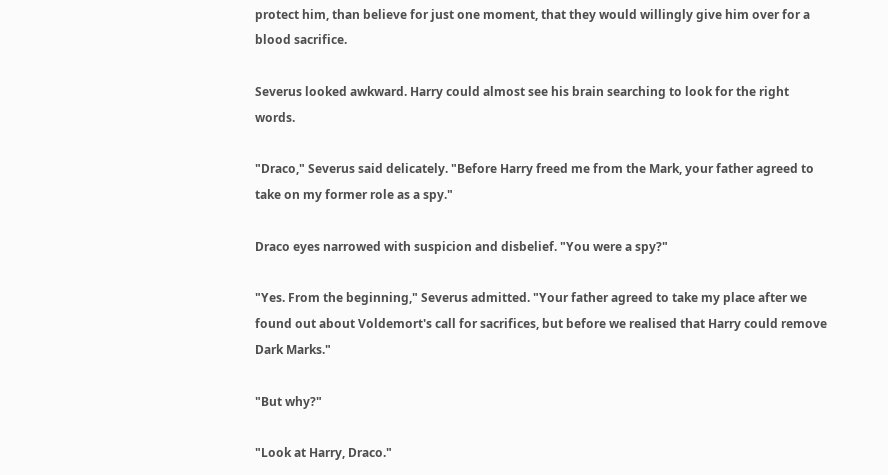protect him, than believe for just one moment, that they would willingly give him over for a blood sacrifice.

Severus looked awkward. Harry could almost see his brain searching to look for the right words.

"Draco," Severus said delicately. "Before Harry freed me from the Mark, your father agreed to take on my former role as a spy."

Draco eyes narrowed with suspicion and disbelief. "You were a spy?"

"Yes. From the beginning," Severus admitted. "Your father agreed to take my place after we found out about Voldemort's call for sacrifices, but before we realised that Harry could remove Dark Marks."

"But why?"

"Look at Harry, Draco."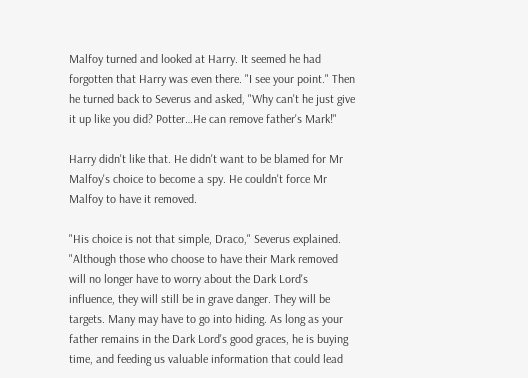Malfoy turned and looked at Harry. It seemed he had forgotten that Harry was even there. "I see your point." Then he turned back to Severus and asked, "Why can't he just give it up like you did? Potter…He can remove father's Mark!"

Harry didn't like that. He didn't want to be blamed for Mr Malfoy's choice to become a spy. He couldn't force Mr Malfoy to have it removed.

"His choice is not that simple, Draco," Severus explained. "Although those who choose to have their Mark removed will no longer have to worry about the Dark Lord's influence, they will still be in grave danger. They will be targets. Many may have to go into hiding. As long as your father remains in the Dark Lord's good graces, he is buying time, and feeding us valuable information that could lead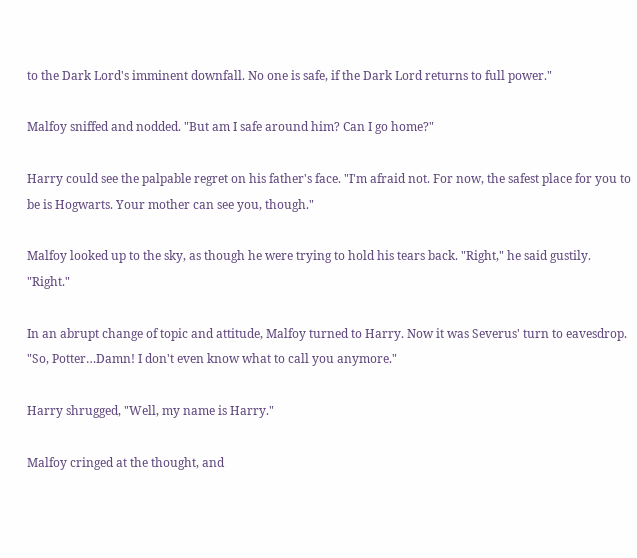to the Dark Lord's imminent downfall. No one is safe, if the Dark Lord returns to full power."

Malfoy sniffed and nodded. "But am I safe around him? Can I go home?"

Harry could see the palpable regret on his father's face. "I'm afraid not. For now, the safest place for you to be is Hogwarts. Your mother can see you, though."

Malfoy looked up to the sky, as though he were trying to hold his tears back. "Right," he said gustily. "Right."

In an abrupt change of topic and attitude, Malfoy turned to Harry. Now it was Severus' turn to eavesdrop. "So, Potter…Damn! I don't even know what to call you anymore."

Harry shrugged, "Well, my name is Harry."

Malfoy cringed at the thought, and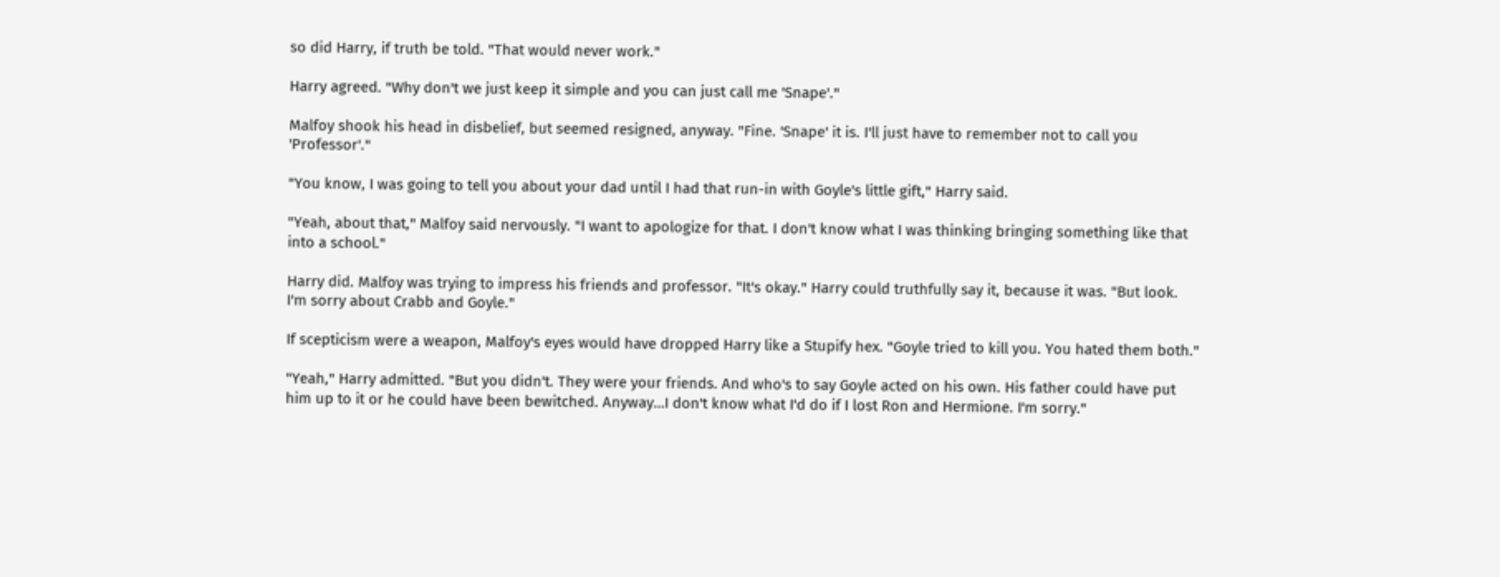so did Harry, if truth be told. "That would never work."

Harry agreed. "Why don't we just keep it simple and you can just call me 'Snape'."

Malfoy shook his head in disbelief, but seemed resigned, anyway. "Fine. 'Snape' it is. I'll just have to remember not to call you 'Professor'."

"You know, I was going to tell you about your dad until I had that run-in with Goyle's little gift," Harry said.

"Yeah, about that," Malfoy said nervously. "I want to apologize for that. I don't know what I was thinking bringing something like that into a school."

Harry did. Malfoy was trying to impress his friends and professor. "It's okay." Harry could truthfully say it, because it was. "But look. I'm sorry about Crabb and Goyle."

If scepticism were a weapon, Malfoy's eyes would have dropped Harry like a Stupify hex. "Goyle tried to kill you. You hated them both."

"Yeah," Harry admitted. "But you didn't. They were your friends. And who's to say Goyle acted on his own. His father could have put him up to it or he could have been bewitched. Anyway…I don't know what I'd do if I lost Ron and Hermione. I'm sorry."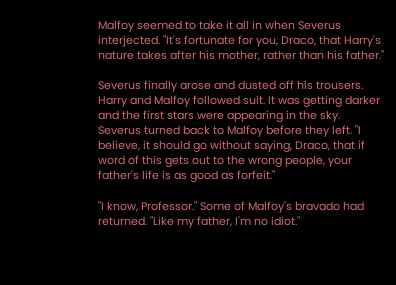Malfoy seemed to take it all in when Severus interjected. "It's fortunate for you, Draco, that Harry's nature takes after his mother, rather than his father."

Severus finally arose and dusted off his trousers. Harry and Malfoy followed suit. It was getting darker and the first stars were appearing in the sky. Severus turned back to Malfoy before they left. "I believe, it should go without saying, Draco, that if word of this gets out to the wrong people, your father's life is as good as forfeit."

"I know, Professor." Some of Malfoy's bravado had returned. "Like my father, I'm no idiot."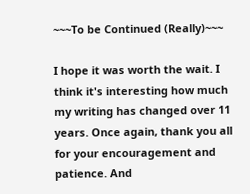~~~To be Continued (Really)~~~

I hope it was worth the wait. I think it's interesting how much my writing has changed over 11 years. Once again, thank you all for your encouragement and patience. And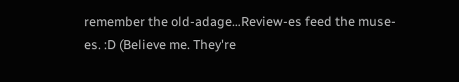remember the old-adage…Review-es feed the muse-es. :D (Believe me. They're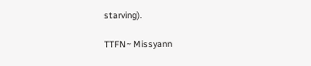starving).

TTFN~ Missyann